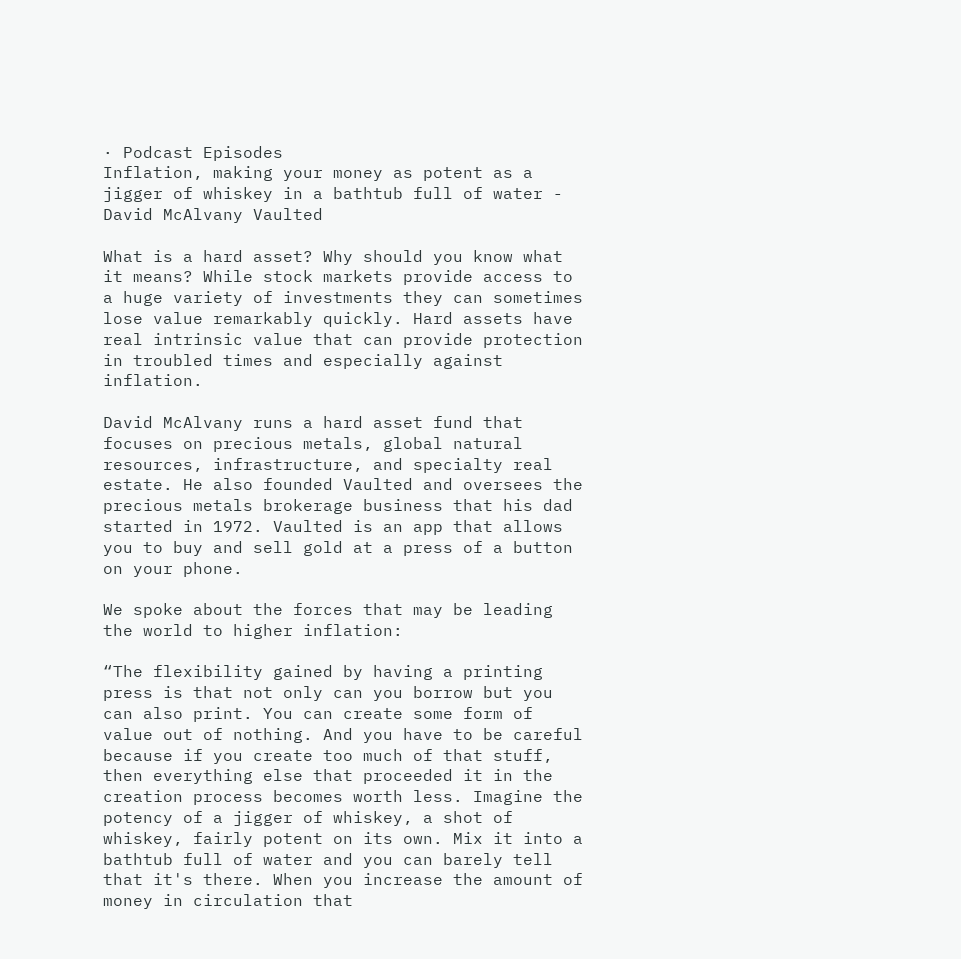· Podcast Episodes
Inflation, making your money as potent as a jigger of whiskey in a bathtub full of water - David McAlvany Vaulted

What is a hard asset? Why should you know what it means? While stock markets provide access to a huge variety of investments they can sometimes lose value remarkably quickly. Hard assets have real intrinsic value that can provide protection in troubled times and especially against inflation.

David McAlvany runs a hard asset fund that focuses on precious metals, global natural resources, infrastructure, and specialty real estate. He also founded Vaulted and oversees the precious metals brokerage business that his dad started in 1972. Vaulted is an app that allows you to buy and sell gold at a press of a button on your phone.

We spoke about the forces that may be leading the world to higher inflation:

“The flexibility gained by having a printing press is that not only can you borrow but you can also print. You can create some form of value out of nothing. And you have to be careful because if you create too much of that stuff, then everything else that proceeded it in the creation process becomes worth less. Imagine the potency of a jigger of whiskey, a shot of whiskey, fairly potent on its own. Mix it into a bathtub full of water and you can barely tell that it's there. When you increase the amount of money in circulation that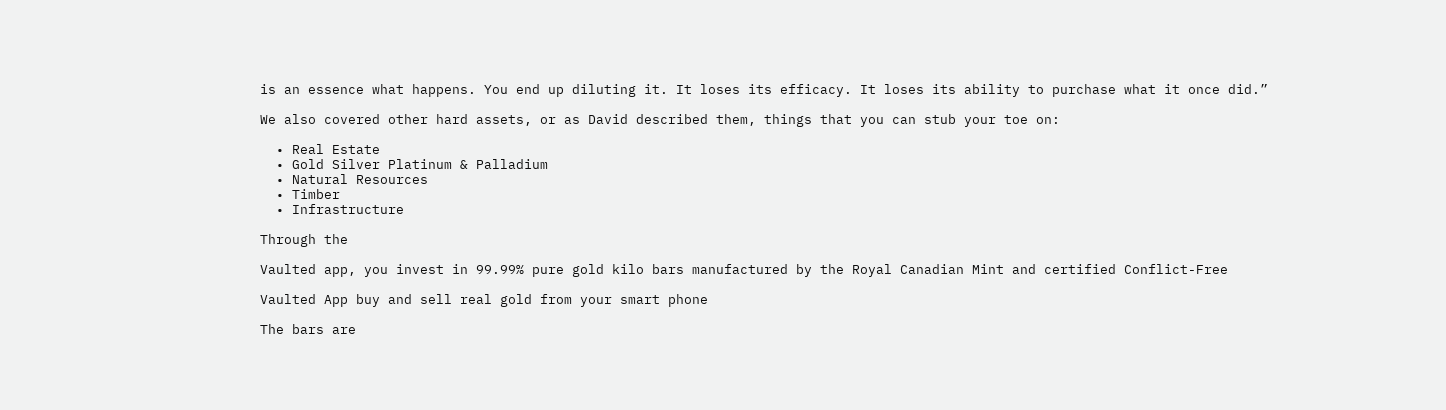is an essence what happens. You end up diluting it. It loses its efficacy. It loses its ability to purchase what it once did.”

We also covered other hard assets, or as David described them, things that you can stub your toe on:

  • Real Estate
  • Gold Silver Platinum & Palladium
  • Natural Resources
  • Timber
  • Infrastructure

Through the

Vaulted app, you invest in 99.99% pure gold kilo bars manufactured by the Royal Canadian Mint and certified Conflict-Free

Vaulted App buy and sell real gold from your smart phone

The bars are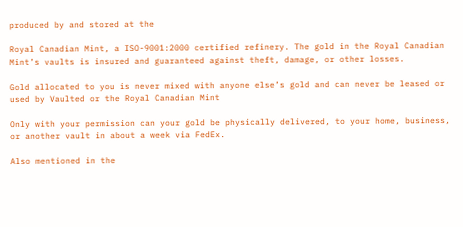produced by and stored at the

Royal Canadian Mint, a ISO-9001:2000 certified refinery. The gold in the Royal Canadian Mint’s vaults is insured and guaranteed against theft, damage, or other losses.

Gold allocated to you is never mixed with anyone else’s gold and can never be leased or used by Vaulted or the Royal Canadian Mint

Only with your permission can your gold be physically delivered, to your home, business, or another vault in about a week via FedEx.

Also mentioned in the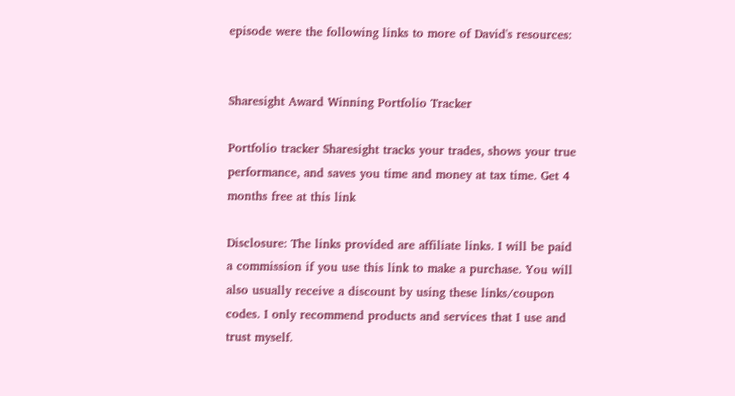episode were the following links to more of David's resources:


Sharesight Award Winning Portfolio Tracker

Portfolio tracker Sharesight tracks your trades, shows your true performance, and saves you time and money at tax time. Get 4 months free at this link

Disclosure: The links provided are affiliate links. I will be paid a commission if you use this link to make a purchase. You will also usually receive a discount by using these links/coupon codes. I only recommend products and services that I use and trust myself.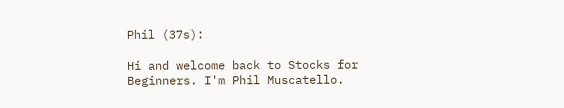Phil (37s):

Hi and welcome back to Stocks for Beginners. I'm Phil Muscatello.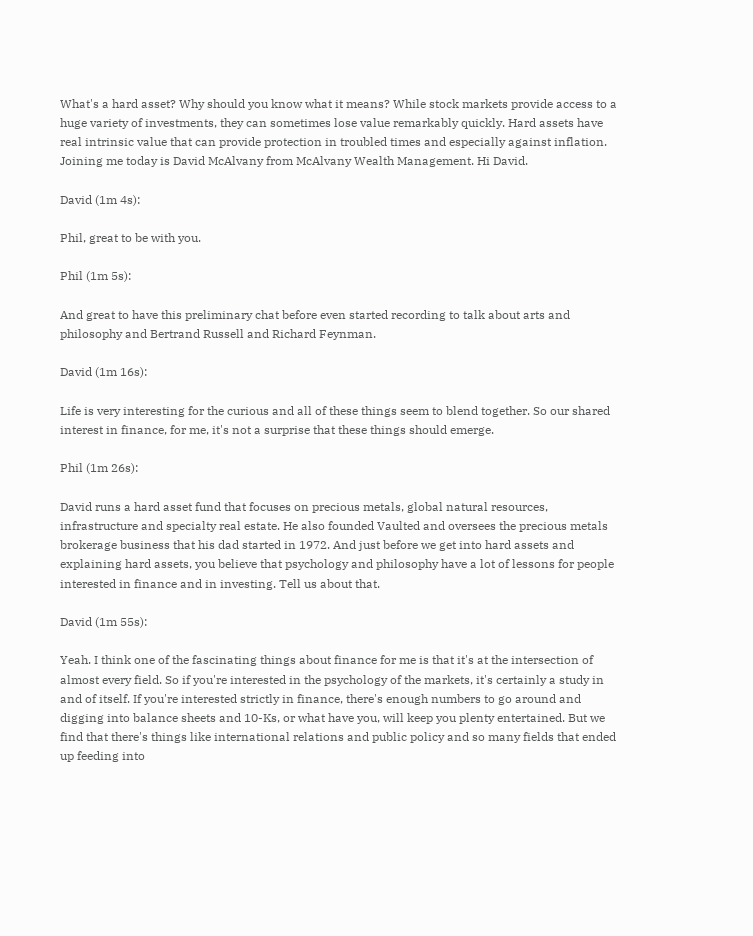What's a hard asset? Why should you know what it means? While stock markets provide access to a huge variety of investments, they can sometimes lose value remarkably quickly. Hard assets have real intrinsic value that can provide protection in troubled times and especially against inflation. Joining me today is David McAlvany from McAlvany Wealth Management. Hi David.

David (1m 4s):

Phil, great to be with you.

Phil (1m 5s):

And great to have this preliminary chat before even started recording to talk about arts and philosophy and Bertrand Russell and Richard Feynman.

David (1m 16s):

Life is very interesting for the curious and all of these things seem to blend together. So our shared interest in finance, for me, it's not a surprise that these things should emerge.

Phil (1m 26s):

David runs a hard asset fund that focuses on precious metals, global natural resources, infrastructure and specialty real estate. He also founded Vaulted and oversees the precious metals brokerage business that his dad started in 1972. And just before we get into hard assets and explaining hard assets, you believe that psychology and philosophy have a lot of lessons for people interested in finance and in investing. Tell us about that.

David (1m 55s):

Yeah. I think one of the fascinating things about finance for me is that it's at the intersection of almost every field. So if you're interested in the psychology of the markets, it's certainly a study in and of itself. If you're interested strictly in finance, there's enough numbers to go around and digging into balance sheets and 10-Ks, or what have you, will keep you plenty entertained. But we find that there's things like international relations and public policy and so many fields that ended up feeding into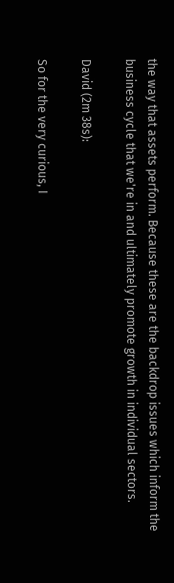the way that assets perform. Because these are the backdrop issues which inform the business cycle that we're in and ultimately promote growth in individual sectors.

David (2m 38s):

So for the very curious, I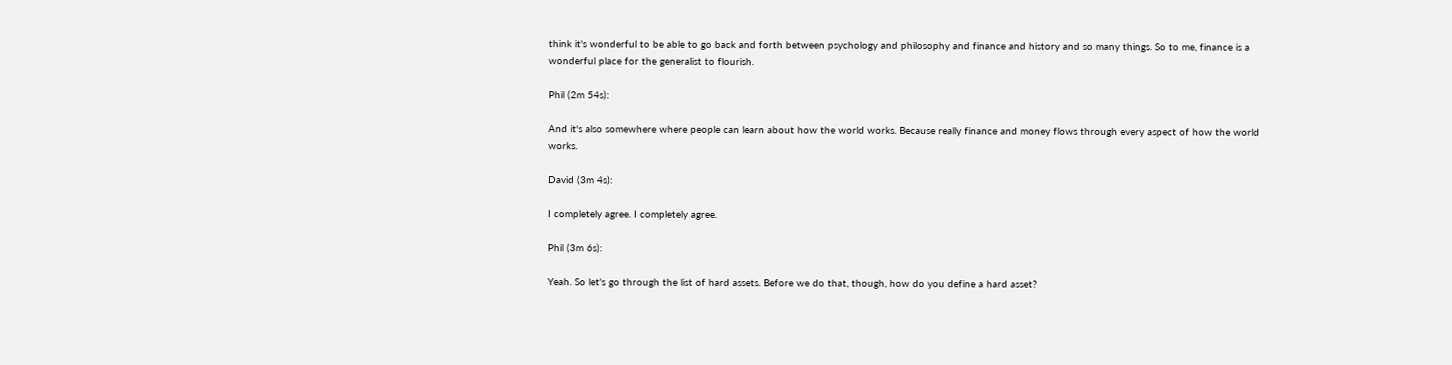think it's wonderful to be able to go back and forth between psychology and philosophy and finance and history and so many things. So to me, finance is a wonderful place for the generalist to flourish.

Phil (2m 54s):

And it's also somewhere where people can learn about how the world works. Because really finance and money flows through every aspect of how the world works.

David (3m 4s):

I completely agree. I completely agree.

Phil (3m 6s):

Yeah. So let's go through the list of hard assets. Before we do that, though, how do you define a hard asset?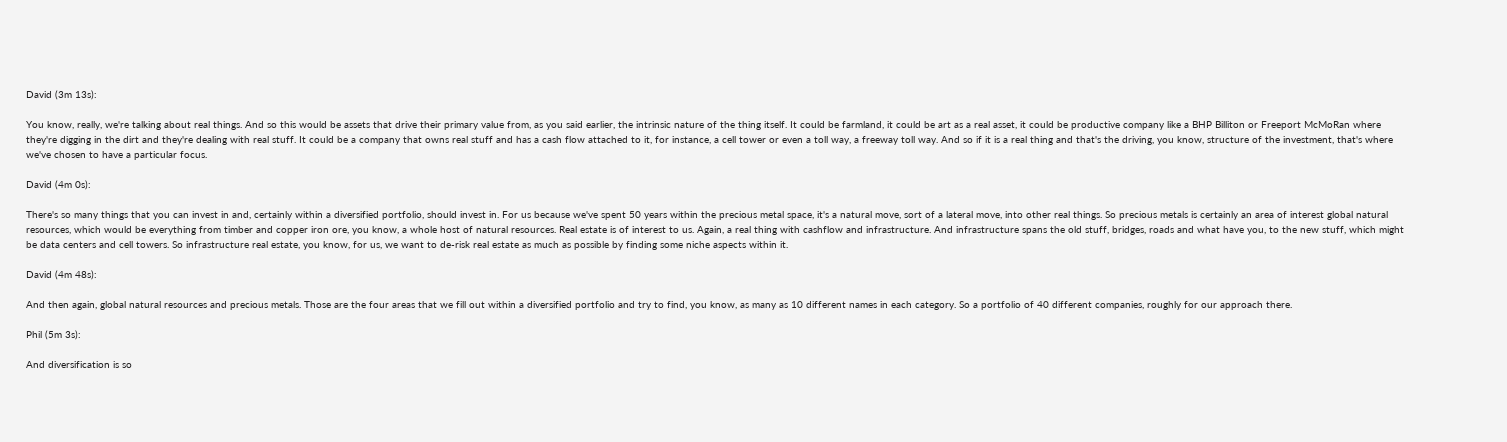David (3m 13s):

You know, really, we're talking about real things. And so this would be assets that drive their primary value from, as you said earlier, the intrinsic nature of the thing itself. It could be farmland, it could be art as a real asset, it could be productive company like a BHP Billiton or Freeport McMoRan where they're digging in the dirt and they're dealing with real stuff. It could be a company that owns real stuff and has a cash flow attached to it, for instance, a cell tower or even a toll way, a freeway toll way. And so if it is a real thing and that's the driving, you know, structure of the investment, that's where we've chosen to have a particular focus.

David (4m 0s):

There's so many things that you can invest in and, certainly within a diversified portfolio, should invest in. For us because we've spent 50 years within the precious metal space, it's a natural move, sort of a lateral move, into other real things. So precious metals is certainly an area of interest global natural resources, which would be everything from timber and copper iron ore, you know, a whole host of natural resources. Real estate is of interest to us. Again, a real thing with cashflow and infrastructure. And infrastructure spans the old stuff, bridges, roads and what have you, to the new stuff, which might be data centers and cell towers. So infrastructure real estate, you know, for us, we want to de-risk real estate as much as possible by finding some niche aspects within it.

David (4m 48s):

And then again, global natural resources and precious metals. Those are the four areas that we fill out within a diversified portfolio and try to find, you know, as many as 10 different names in each category. So a portfolio of 40 different companies, roughly for our approach there.

Phil (5m 3s):

And diversification is so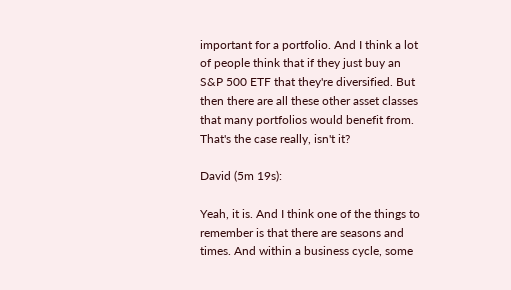important for a portfolio. And I think a lot of people think that if they just buy an S&P 500 ETF that they're diversified. But then there are all these other asset classes that many portfolios would benefit from. That's the case really, isn't it?

David (5m 19s):

Yeah, it is. And I think one of the things to remember is that there are seasons and times. And within a business cycle, some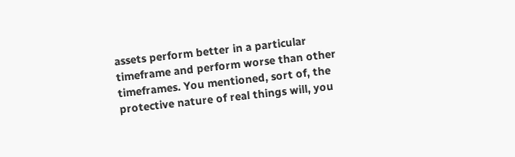assets perform better in a particular timeframe and perform worse than other timeframes. You mentioned, sort of, the protective nature of real things will, you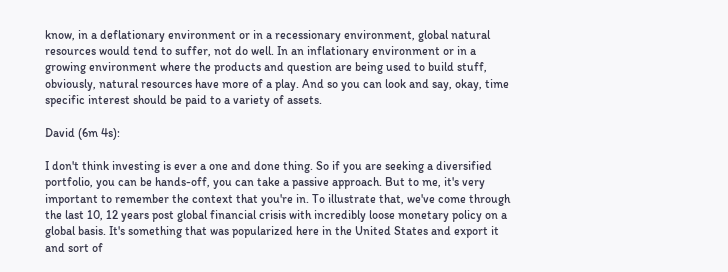know, in a deflationary environment or in a recessionary environment, global natural resources would tend to suffer, not do well. In an inflationary environment or in a growing environment where the products and question are being used to build stuff, obviously, natural resources have more of a play. And so you can look and say, okay, time specific interest should be paid to a variety of assets.

David (6m 4s):

I don't think investing is ever a one and done thing. So if you are seeking a diversified portfolio, you can be hands-off, you can take a passive approach. But to me, it's very important to remember the context that you're in. To illustrate that, we've come through the last 10, 12 years post global financial crisis with incredibly loose monetary policy on a global basis. It's something that was popularized here in the United States and export it and sort of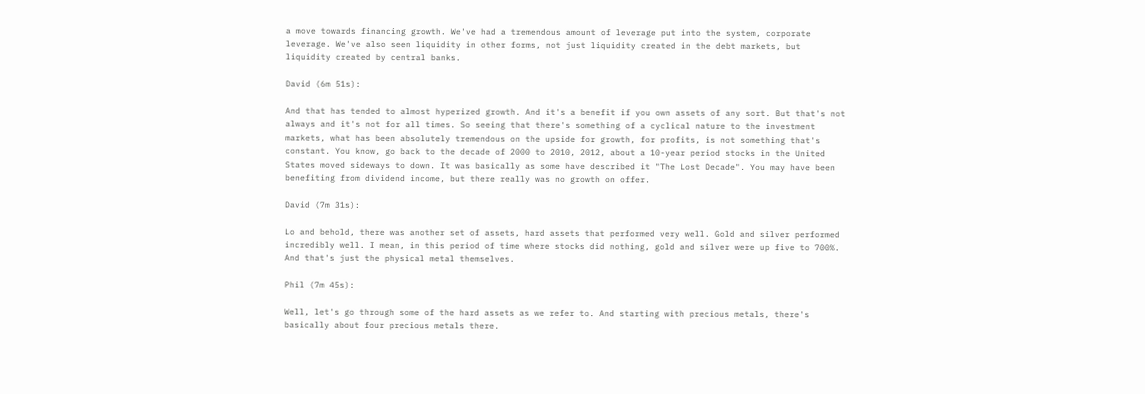a move towards financing growth. We've had a tremendous amount of leverage put into the system, corporate leverage. We've also seen liquidity in other forms, not just liquidity created in the debt markets, but liquidity created by central banks.

David (6m 51s):

And that has tended to almost hyperized growth. And it's a benefit if you own assets of any sort. But that's not always and it's not for all times. So seeing that there's something of a cyclical nature to the investment markets, what has been absolutely tremendous on the upside for growth, for profits, is not something that's constant. You know, go back to the decade of 2000 to 2010, 2012, about a 10-year period stocks in the United States moved sideways to down. It was basically as some have described it "The Lost Decade". You may have been benefiting from dividend income, but there really was no growth on offer.

David (7m 31s):

Lo and behold, there was another set of assets, hard assets that performed very well. Gold and silver performed incredibly well. I mean, in this period of time where stocks did nothing, gold and silver were up five to 700%. And that's just the physical metal themselves.

Phil (7m 45s):

Well, let's go through some of the hard assets as we refer to. And starting with precious metals, there's basically about four precious metals there.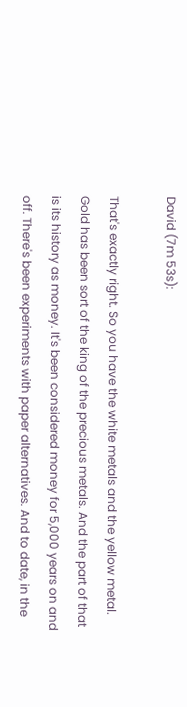David (7m 53s):

That's exactly right. So you have the white metals and the yellow metal. Gold has been sort of the king of the precious metals. And the part of that is its history as money. It's been considered money for 5,000 years on and off. There's been experiments with paper alternatives. And to date, in the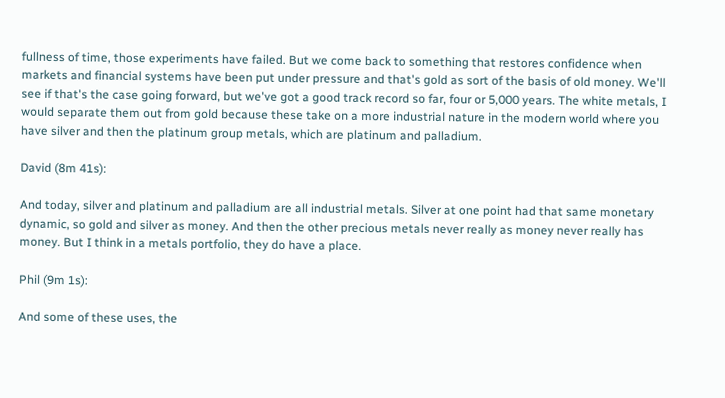fullness of time, those experiments have failed. But we come back to something that restores confidence when markets and financial systems have been put under pressure and that's gold as sort of the basis of old money. We'll see if that's the case going forward, but we've got a good track record so far, four or 5,000 years. The white metals, I would separate them out from gold because these take on a more industrial nature in the modern world where you have silver and then the platinum group metals, which are platinum and palladium.

David (8m 41s):

And today, silver and platinum and palladium are all industrial metals. Silver at one point had that same monetary dynamic, so gold and silver as money. And then the other precious metals never really as money never really has money. But I think in a metals portfolio, they do have a place.

Phil (9m 1s):

And some of these uses, the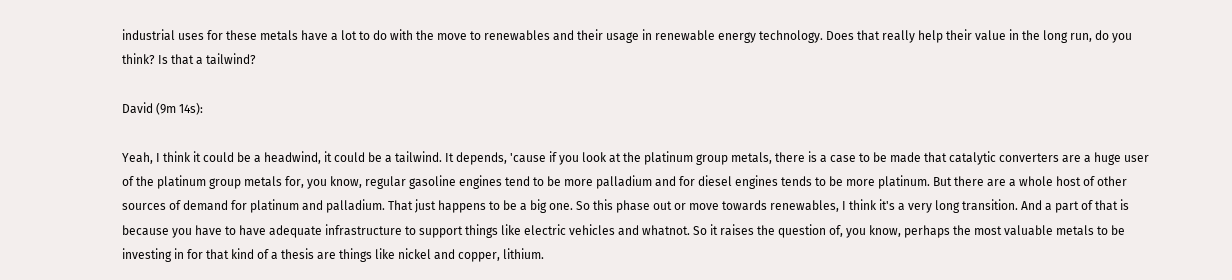industrial uses for these metals have a lot to do with the move to renewables and their usage in renewable energy technology. Does that really help their value in the long run, do you think? Is that a tailwind?

David (9m 14s):

Yeah, I think it could be a headwind, it could be a tailwind. It depends, 'cause if you look at the platinum group metals, there is a case to be made that catalytic converters are a huge user of the platinum group metals for, you know, regular gasoline engines tend to be more palladium and for diesel engines tends to be more platinum. But there are a whole host of other sources of demand for platinum and palladium. That just happens to be a big one. So this phase out or move towards renewables, I think it's a very long transition. And a part of that is because you have to have adequate infrastructure to support things like electric vehicles and whatnot. So it raises the question of, you know, perhaps the most valuable metals to be investing in for that kind of a thesis are things like nickel and copper, lithium.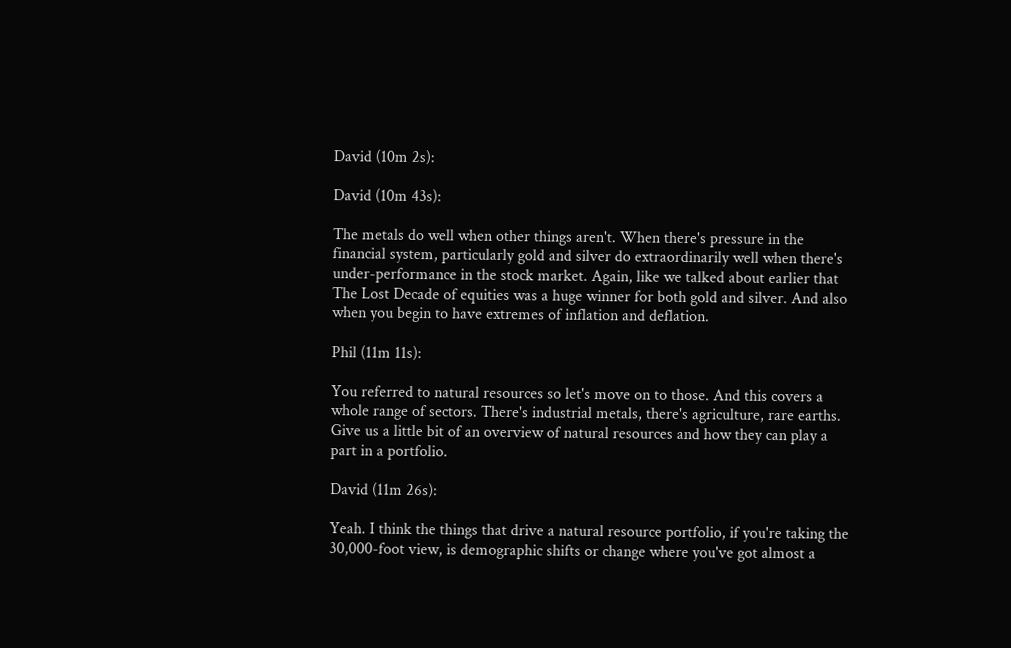David (10m 2s):

David (10m 43s):

The metals do well when other things aren't. When there's pressure in the financial system, particularly gold and silver do extraordinarily well when there's under-performance in the stock market. Again, like we talked about earlier that The Lost Decade of equities was a huge winner for both gold and silver. And also when you begin to have extremes of inflation and deflation.

Phil (11m 11s):

You referred to natural resources so let's move on to those. And this covers a whole range of sectors. There's industrial metals, there's agriculture, rare earths. Give us a little bit of an overview of natural resources and how they can play a part in a portfolio.

David (11m 26s):

Yeah. I think the things that drive a natural resource portfolio, if you're taking the 30,000-foot view, is demographic shifts or change where you've got almost a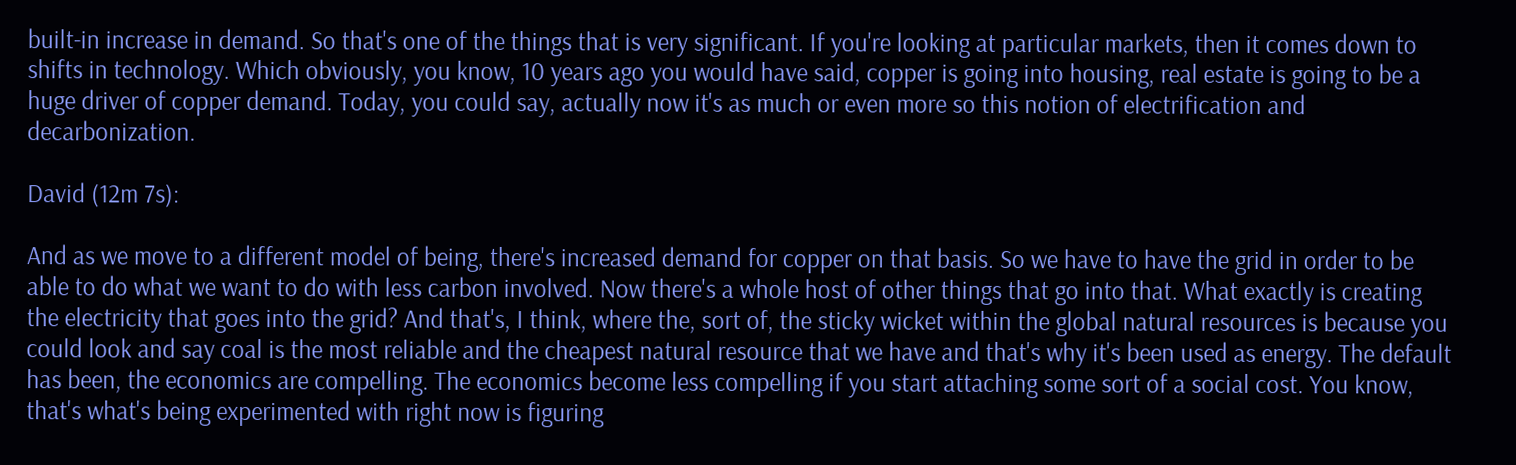built-in increase in demand. So that's one of the things that is very significant. If you're looking at particular markets, then it comes down to shifts in technology. Which obviously, you know, 10 years ago you would have said, copper is going into housing, real estate is going to be a huge driver of copper demand. Today, you could say, actually now it's as much or even more so this notion of electrification and decarbonization.

David (12m 7s):

And as we move to a different model of being, there's increased demand for copper on that basis. So we have to have the grid in order to be able to do what we want to do with less carbon involved. Now there's a whole host of other things that go into that. What exactly is creating the electricity that goes into the grid? And that's, I think, where the, sort of, the sticky wicket within the global natural resources is because you could look and say coal is the most reliable and the cheapest natural resource that we have and that's why it's been used as energy. The default has been, the economics are compelling. The economics become less compelling if you start attaching some sort of a social cost. You know, that's what's being experimented with right now is figuring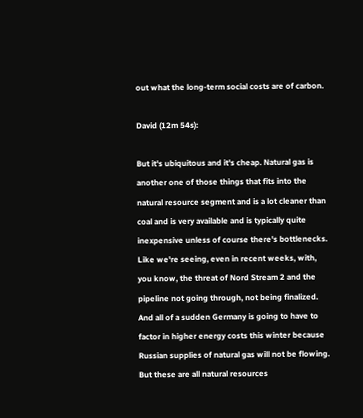out what the long-term social costs are of carbon.

David (12m 54s):

But it's ubiquitous and it's cheap. Natural gas is another one of those things that fits into the natural resource segment and is a lot cleaner than coal and is very available and is typically quite inexpensive unless of course there's bottlenecks. Like we're seeing, even in recent weeks, with, you know, the threat of Nord Stream 2 and the pipeline not going through, not being finalized. And all of a sudden Germany is going to have to factor in higher energy costs this winter because Russian supplies of natural gas will not be flowing. But these are all natural resources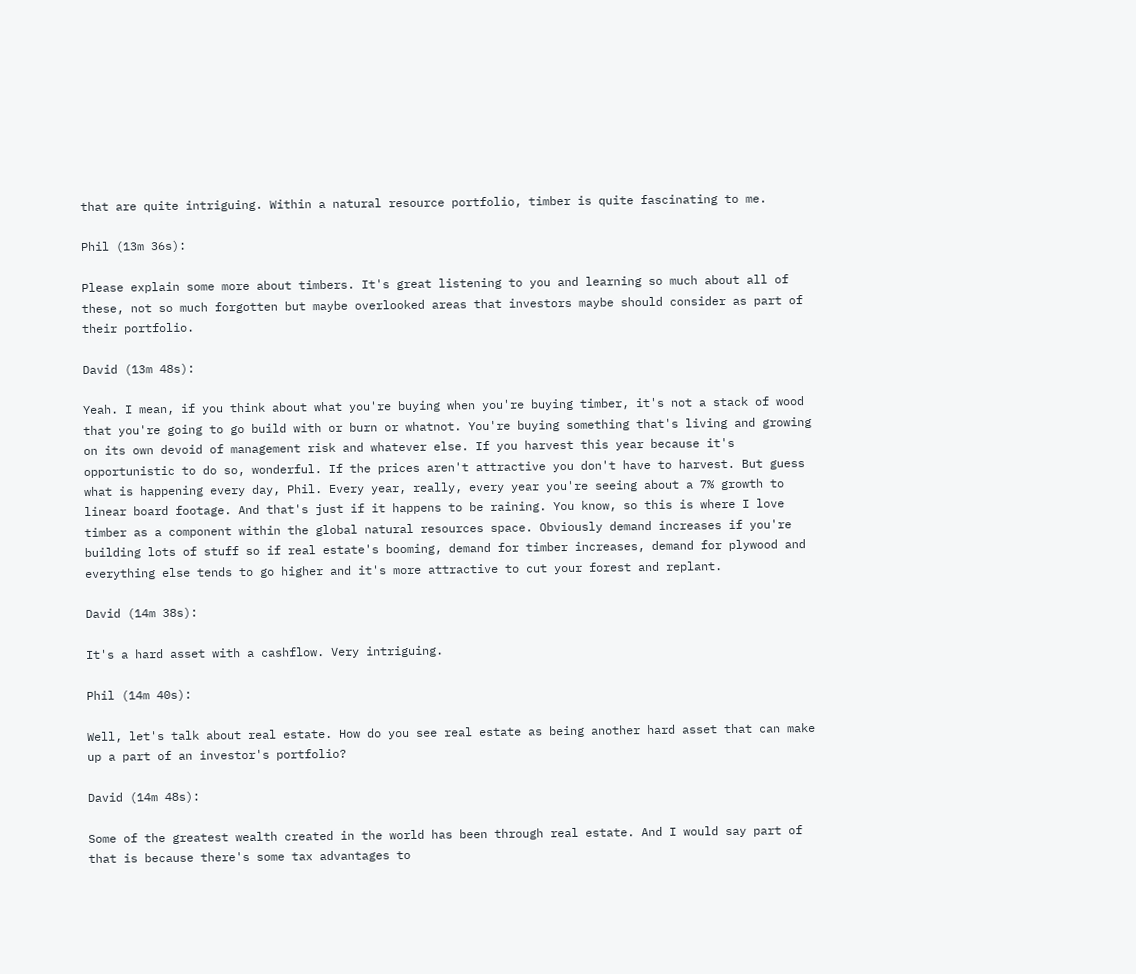that are quite intriguing. Within a natural resource portfolio, timber is quite fascinating to me.

Phil (13m 36s):

Please explain some more about timbers. It's great listening to you and learning so much about all of these, not so much forgotten but maybe overlooked areas that investors maybe should consider as part of their portfolio.

David (13m 48s):

Yeah. I mean, if you think about what you're buying when you're buying timber, it's not a stack of wood that you're going to go build with or burn or whatnot. You're buying something that's living and growing on its own devoid of management risk and whatever else. If you harvest this year because it's opportunistic to do so, wonderful. If the prices aren't attractive you don't have to harvest. But guess what is happening every day, Phil. Every year, really, every year you're seeing about a 7% growth to linear board footage. And that's just if it happens to be raining. You know, so this is where I love timber as a component within the global natural resources space. Obviously demand increases if you're building lots of stuff so if real estate's booming, demand for timber increases, demand for plywood and everything else tends to go higher and it's more attractive to cut your forest and replant.

David (14m 38s):

It's a hard asset with a cashflow. Very intriguing.

Phil (14m 40s):

Well, let's talk about real estate. How do you see real estate as being another hard asset that can make up a part of an investor's portfolio?

David (14m 48s):

Some of the greatest wealth created in the world has been through real estate. And I would say part of that is because there's some tax advantages to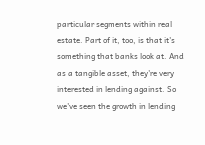particular segments within real estate. Part of it, too, is that it's something that banks look at. And as a tangible asset, they're very interested in lending against. So we've seen the growth in lending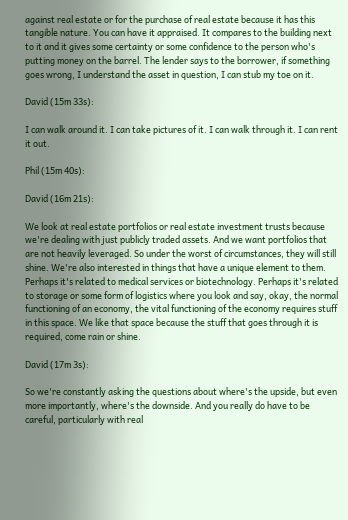against real estate or for the purchase of real estate because it has this tangible nature. You can have it appraised. It compares to the building next to it and it gives some certainty or some confidence to the person who's putting money on the barrel. The lender says to the borrower, if something goes wrong, I understand the asset in question, I can stub my toe on it.

David (15m 33s):

I can walk around it. I can take pictures of it. I can walk through it. I can rent it out.

Phil (15m 40s):

David (16m 21s):

We look at real estate portfolios or real estate investment trusts because we're dealing with just publicly traded assets. And we want portfolios that are not heavily leveraged. So under the worst of circumstances, they will still shine. We're also interested in things that have a unique element to them. Perhaps it's related to medical services or biotechnology. Perhaps it's related to storage or some form of logistics where you look and say, okay, the normal functioning of an economy, the vital functioning of the economy requires stuff in this space. We like that space because the stuff that goes through it is required, come rain or shine.

David (17m 3s):

So we're constantly asking the questions about where's the upside, but even more importantly, where's the downside. And you really do have to be careful, particularly with real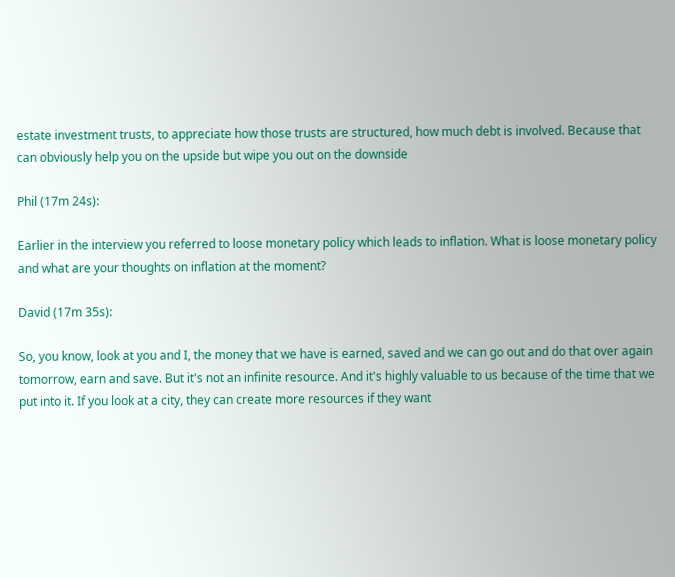estate investment trusts, to appreciate how those trusts are structured, how much debt is involved. Because that can obviously help you on the upside but wipe you out on the downside

Phil (17m 24s):

Earlier in the interview you referred to loose monetary policy which leads to inflation. What is loose monetary policy and what are your thoughts on inflation at the moment?

David (17m 35s):

So, you know, look at you and I, the money that we have is earned, saved and we can go out and do that over again tomorrow, earn and save. But it's not an infinite resource. And it's highly valuable to us because of the time that we put into it. If you look at a city, they can create more resources if they want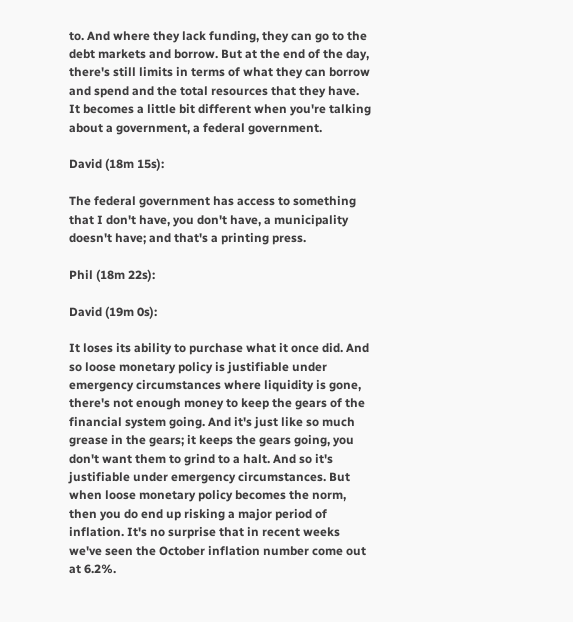to. And where they lack funding, they can go to the debt markets and borrow. But at the end of the day, there's still limits in terms of what they can borrow and spend and the total resources that they have. It becomes a little bit different when you're talking about a government, a federal government.

David (18m 15s):

The federal government has access to something that I don't have, you don't have, a municipality doesn't have; and that's a printing press.

Phil (18m 22s):

David (19m 0s):

It loses its ability to purchase what it once did. And so loose monetary policy is justifiable under emergency circumstances where liquidity is gone, there's not enough money to keep the gears of the financial system going. And it's just like so much grease in the gears; it keeps the gears going, you don't want them to grind to a halt. And so it's justifiable under emergency circumstances. But when loose monetary policy becomes the norm, then you do end up risking a major period of inflation. It's no surprise that in recent weeks we've seen the October inflation number come out at 6.2%.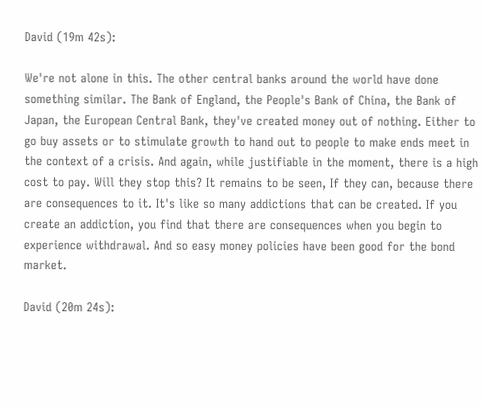David (19m 42s):

We're not alone in this. The other central banks around the world have done something similar. The Bank of England, the People's Bank of China, the Bank of Japan, the European Central Bank, they've created money out of nothing. Either to go buy assets or to stimulate growth to hand out to people to make ends meet in the context of a crisis. And again, while justifiable in the moment, there is a high cost to pay. Will they stop this? It remains to be seen, If they can, because there are consequences to it. It's like so many addictions that can be created. If you create an addiction, you find that there are consequences when you begin to experience withdrawal. And so easy money policies have been good for the bond market.

David (20m 24s):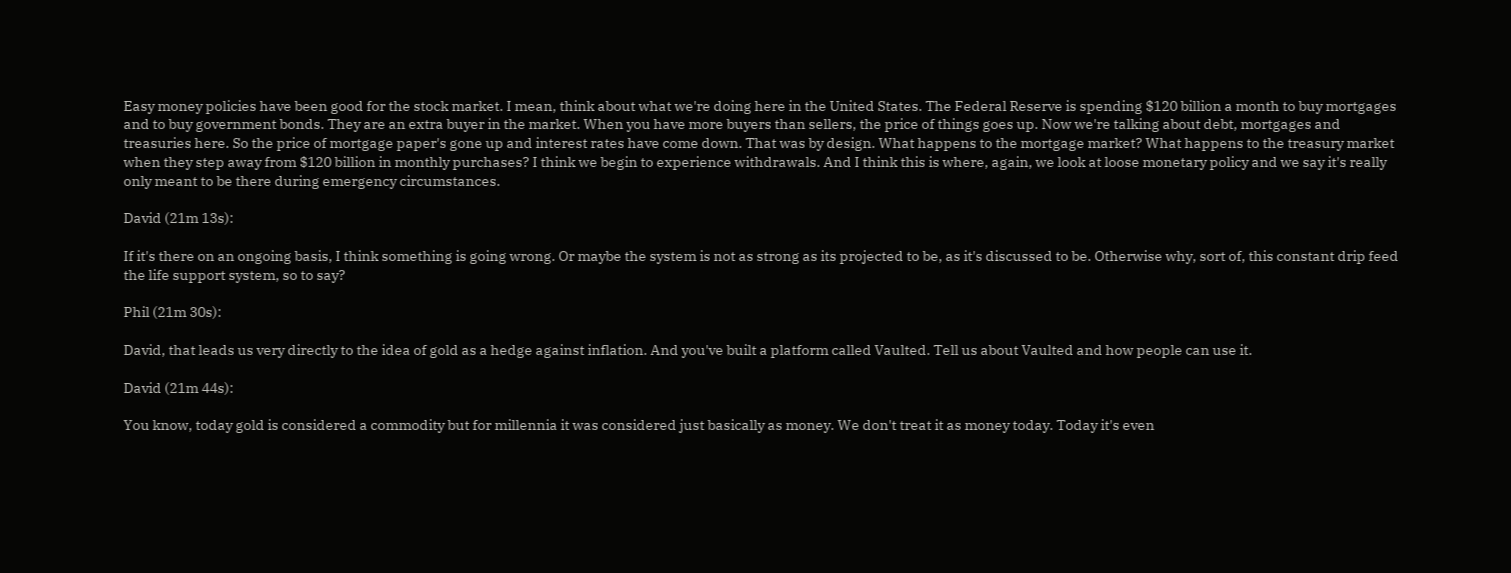Easy money policies have been good for the stock market. I mean, think about what we're doing here in the United States. The Federal Reserve is spending $120 billion a month to buy mortgages and to buy government bonds. They are an extra buyer in the market. When you have more buyers than sellers, the price of things goes up. Now we're talking about debt, mortgages and treasuries here. So the price of mortgage paper's gone up and interest rates have come down. That was by design. What happens to the mortgage market? What happens to the treasury market when they step away from $120 billion in monthly purchases? I think we begin to experience withdrawals. And I think this is where, again, we look at loose monetary policy and we say it's really only meant to be there during emergency circumstances.

David (21m 13s):

If it's there on an ongoing basis, I think something is going wrong. Or maybe the system is not as strong as its projected to be, as it's discussed to be. Otherwise why, sort of, this constant drip feed the life support system, so to say?

Phil (21m 30s):

David, that leads us very directly to the idea of gold as a hedge against inflation. And you've built a platform called Vaulted. Tell us about Vaulted and how people can use it.

David (21m 44s):

You know, today gold is considered a commodity but for millennia it was considered just basically as money. We don't treat it as money today. Today it's even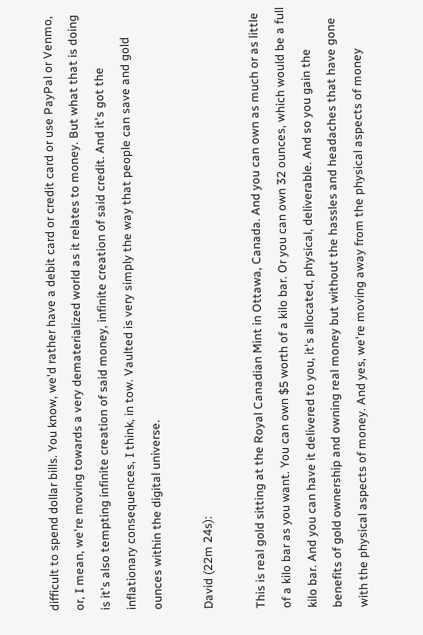difficult to spend dollar bills. You know, we'd rather have a debit card or credit card or use PayPal or Venmo, or, I mean, we're moving towards a very dematerialized world as it relates to money. But what that is doing is it's also tempting infinite creation of said money, infinite creation of said credit. And it's got the inflationary consequences, I think, in tow. Vaulted is very simply the way that people can save and gold ounces within the digital universe.

David (22m 24s):

This is real gold sitting at the Royal Canadian Mint in Ottawa, Canada. And you can own as much or as little of a kilo bar as you want. You can own $5 worth of a kilo bar. Or you can own 32 ounces, which would be a full kilo bar. And you can have it delivered to you, it's allocated, physical, deliverable. And so you gain the benefits of gold ownership and owning real money but without the hassles and headaches that have gone with the physical aspects of money. And yes, we're moving away from the physical aspects of money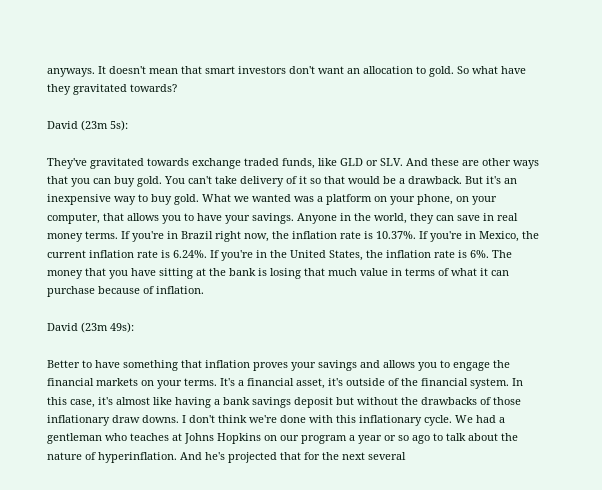anyways. It doesn't mean that smart investors don't want an allocation to gold. So what have they gravitated towards?

David (23m 5s):

They've gravitated towards exchange traded funds, like GLD or SLV. And these are other ways that you can buy gold. You can't take delivery of it so that would be a drawback. But it's an inexpensive way to buy gold. What we wanted was a platform on your phone, on your computer, that allows you to have your savings. Anyone in the world, they can save in real money terms. If you're in Brazil right now, the inflation rate is 10.37%. If you're in Mexico, the current inflation rate is 6.24%. If you're in the United States, the inflation rate is 6%. The money that you have sitting at the bank is losing that much value in terms of what it can purchase because of inflation.

David (23m 49s):

Better to have something that inflation proves your savings and allows you to engage the financial markets on your terms. It's a financial asset, it's outside of the financial system. In this case, it's almost like having a bank savings deposit but without the drawbacks of those inflationary draw downs. I don't think we're done with this inflationary cycle. We had a gentleman who teaches at Johns Hopkins on our program a year or so ago to talk about the nature of hyperinflation. And he's projected that for the next several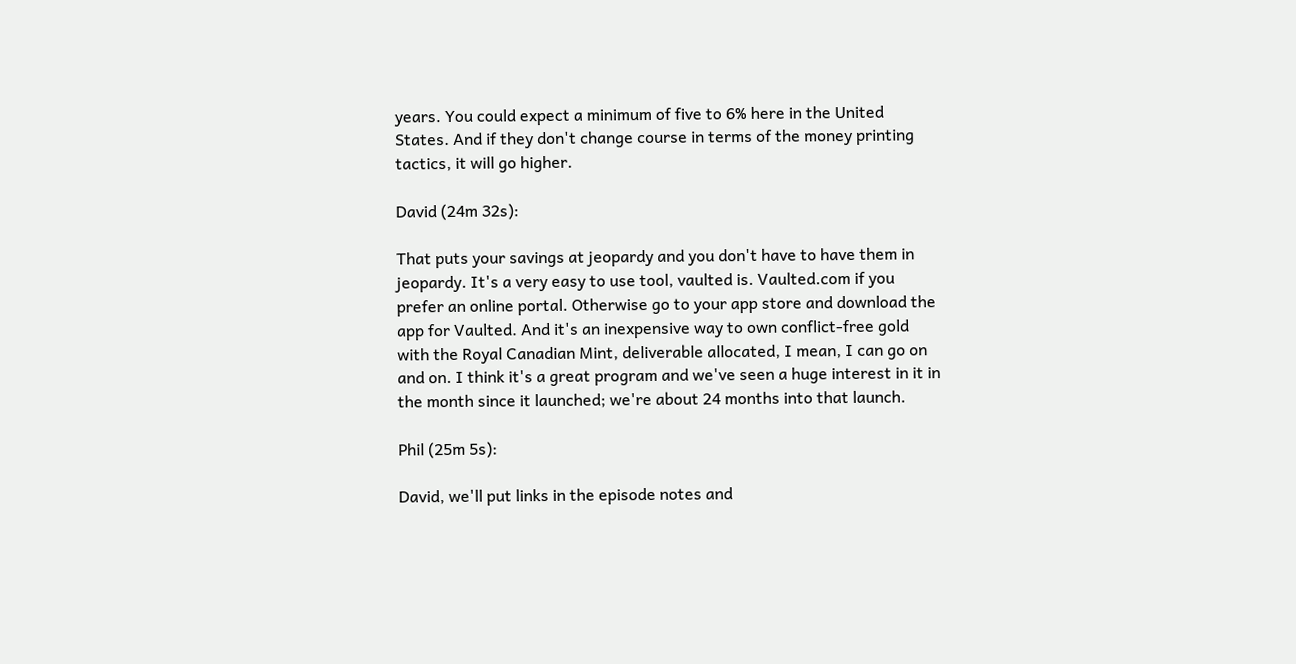years. You could expect a minimum of five to 6% here in the United States. And if they don't change course in terms of the money printing tactics, it will go higher.

David (24m 32s):

That puts your savings at jeopardy and you don't have to have them in jeopardy. It's a very easy to use tool, vaulted is. Vaulted.com if you prefer an online portal. Otherwise go to your app store and download the app for Vaulted. And it's an inexpensive way to own conflict-free gold with the Royal Canadian Mint, deliverable allocated, I mean, I can go on and on. I think it's a great program and we've seen a huge interest in it in the month since it launched; we're about 24 months into that launch.

Phil (25m 5s):

David, we'll put links in the episode notes and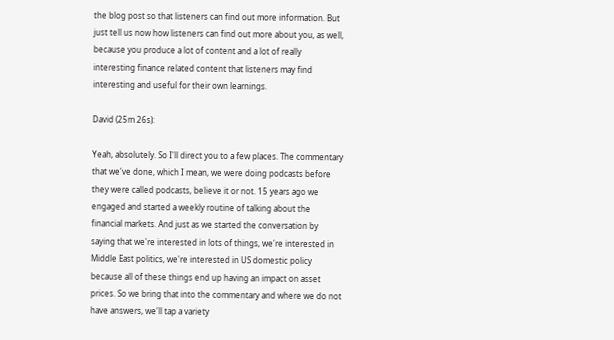the blog post so that listeners can find out more information. But just tell us now how listeners can find out more about you, as well, because you produce a lot of content and a lot of really interesting finance related content that listeners may find interesting and useful for their own learnings.

David (25m 26s):

Yeah, absolutely. So I'll direct you to a few places. The commentary that we've done, which I mean, we were doing podcasts before they were called podcasts, believe it or not. 15 years ago we engaged and started a weekly routine of talking about the financial markets. And just as we started the conversation by saying that we're interested in lots of things, we're interested in Middle East politics, we're interested in US domestic policy because all of these things end up having an impact on asset prices. So we bring that into the commentary and where we do not have answers, we'll tap a variety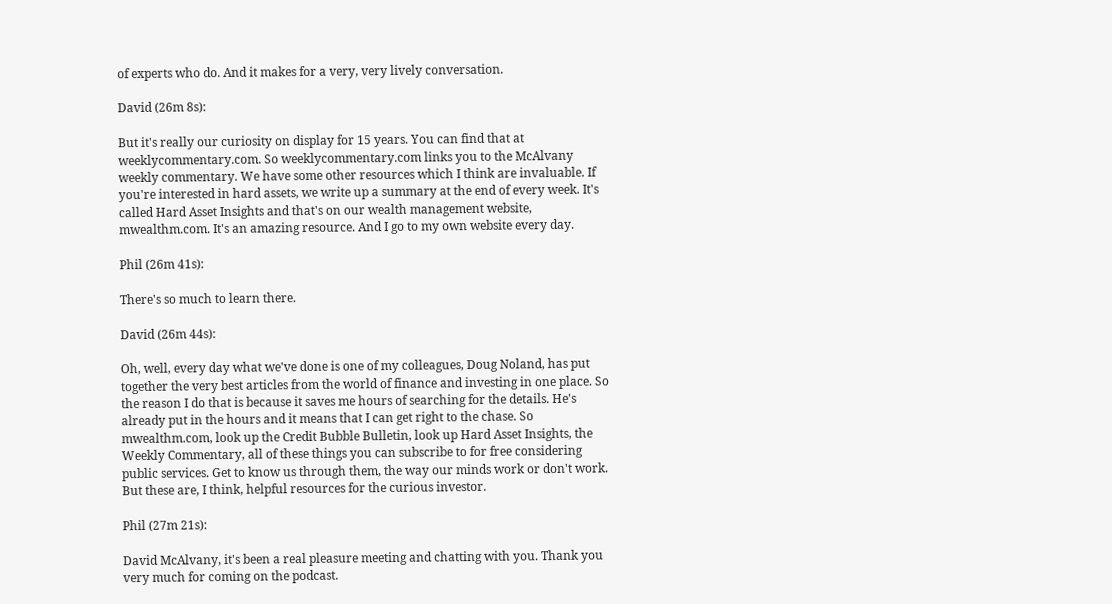of experts who do. And it makes for a very, very lively conversation.

David (26m 8s):

But it's really our curiosity on display for 15 years. You can find that at weeklycommentary.com. So weeklycommentary.com links you to the McAlvany weekly commentary. We have some other resources which I think are invaluable. If you're interested in hard assets, we write up a summary at the end of every week. It's called Hard Asset Insights and that's on our wealth management website, mwealthm.com. It's an amazing resource. And I go to my own website every day.

Phil (26m 41s):

There's so much to learn there.

David (26m 44s):

Oh, well, every day what we've done is one of my colleagues, Doug Noland, has put together the very best articles from the world of finance and investing in one place. So the reason I do that is because it saves me hours of searching for the details. He's already put in the hours and it means that I can get right to the chase. So mwealthm.com, look up the Credit Bubble Bulletin, look up Hard Asset Insights, the Weekly Commentary, all of these things you can subscribe to for free considering public services. Get to know us through them, the way our minds work or don't work. But these are, I think, helpful resources for the curious investor.

Phil (27m 21s):

David McAlvany, it's been a real pleasure meeting and chatting with you. Thank you very much for coming on the podcast.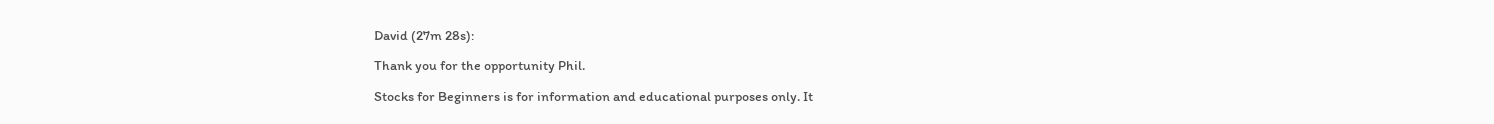David (27m 28s):

Thank you for the opportunity Phil.

Stocks for Beginners is for information and educational purposes only. It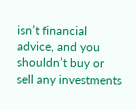isn’t financial advice, and you shouldn’t buy or sell any investments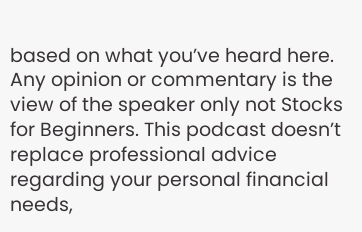based on what you’ve heard here. Any opinion or commentary is the view of the speaker only not Stocks for Beginners. This podcast doesn’t replace professional advice regarding your personal financial needs,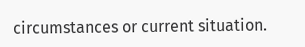circumstances or current situation.